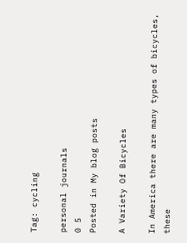Tag: cycling

personal journals
0 5
Posted in My blog posts

A Variety Of Bicycles

In America there are many types of bicycles, these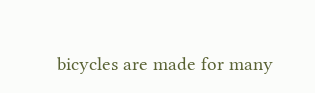bicycles are made for many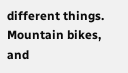different things. Mountain bikes, and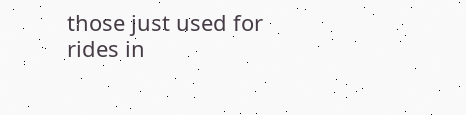those just used for rides in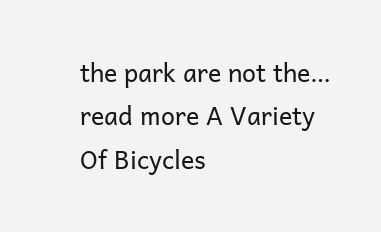the park are not the… read more A Variety Of Bicycles